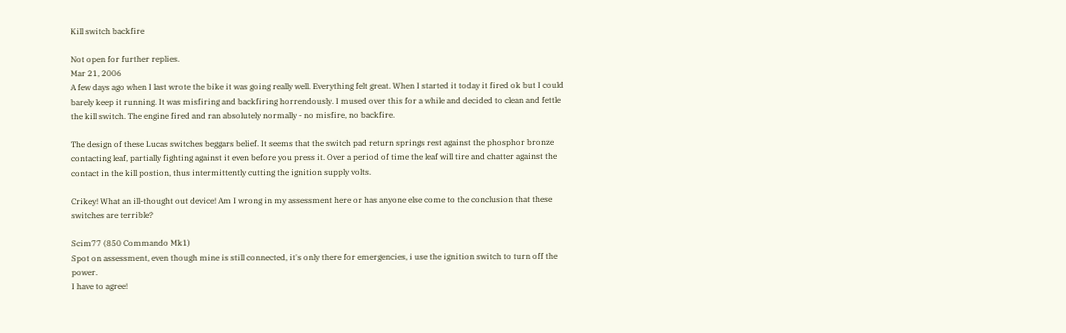Kill switch backfire

Not open for further replies.
Mar 21, 2006
A few days ago when I last wrote the bike it was going really well. Everything felt great. When I started it today it fired ok but I could barely keep it running. It was misfiring and backfiring horrendously. I mused over this for a while and decided to clean and fettle the kill switch. The engine fired and ran absolutely normally - no misfire, no backfire.

The design of these Lucas switches beggars belief. It seems that the switch pad return springs rest against the phosphor bronze contacting leaf, partially fighting against it even before you press it. Over a period of time the leaf will tire and chatter against the contact in the kill postion, thus intermittently cutting the ignition supply volts.

Crikey! What an ill-thought out device! Am I wrong in my assessment here or has anyone else come to the conclusion that these switches are terrible?

Scim77 (850 Commando Mk1)
Spot on assessment, even though mine is still connected, it's only there for emergencies, i use the ignition switch to turn off the power.
I have to agree!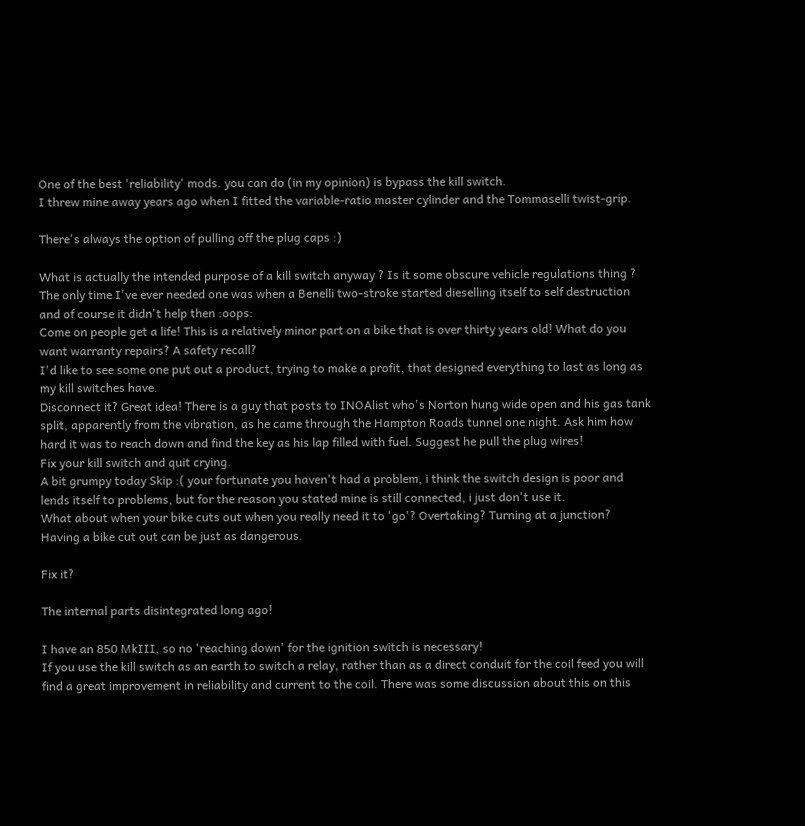One of the best 'reliability' mods. you can do (in my opinion) is bypass the kill switch.
I threw mine away years ago when I fitted the variable-ratio master cylinder and the Tommaselli twist-grip.

There's always the option of pulling off the plug caps :)

What is actually the intended purpose of a kill switch anyway ? Is it some obscure vehicle regulations thing ? The only time I've ever needed one was when a Benelli two-stroke started dieselling itself to self destruction and of course it didn't help then :oops:
Come on people get a life! This is a relatively minor part on a bike that is over thirty years old! What do you want warranty repairs? A safety recall?
I'd like to see some one put out a product, trying to make a profit, that designed everything to last as long as my kill switches have.
Disconnect it? Great idea! There is a guy that posts to INOAlist who's Norton hung wide open and his gas tank split, apparently from the vibration, as he came through the Hampton Roads tunnel one night. Ask him how hard it was to reach down and find the key as his lap filled with fuel. Suggest he pull the plug wires!
Fix your kill switch and quit crying.
A bit grumpy today Skip :( your fortunate you haven't had a problem, i think the switch design is poor and lends itself to problems, but for the reason you stated mine is still connected, i just don't use it.
What about when your bike cuts out when you really need it to 'go'? Overtaking? Turning at a junction? Having a bike cut out can be just as dangerous.

Fix it?

The internal parts disintegrated long ago!

I have an 850 MkIII, so no 'reaching down' for the ignition switch is necessary!
If you use the kill switch as an earth to switch a relay, rather than as a direct conduit for the coil feed you will find a great improvement in reliability and current to the coil. There was some discussion about this on this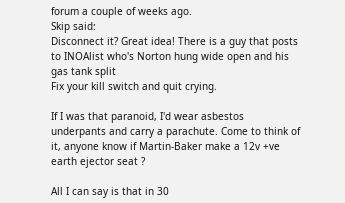forum a couple of weeks ago.
Skip said:
Disconnect it? Great idea! There is a guy that posts to INOAlist who's Norton hung wide open and his gas tank split
Fix your kill switch and quit crying.

If I was that paranoid, I'd wear asbestos underpants and carry a parachute. Come to think of it, anyone know if Martin-Baker make a 12v +ve earth ejector seat ?

All I can say is that in 30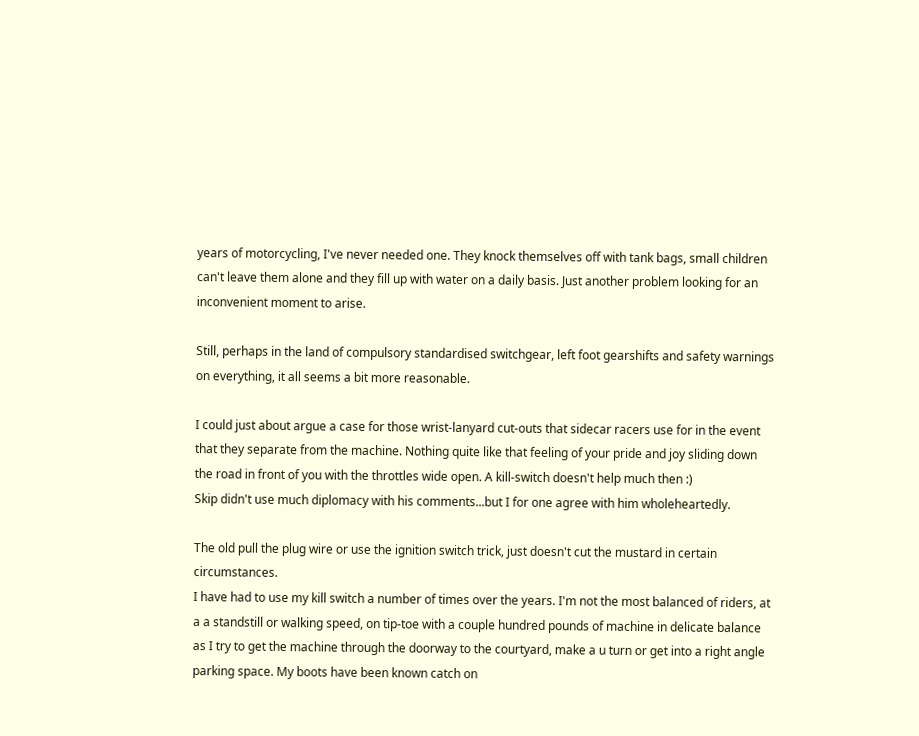years of motorcycling, I've never needed one. They knock themselves off with tank bags, small children can't leave them alone and they fill up with water on a daily basis. Just another problem looking for an inconvenient moment to arise.

Still, perhaps in the land of compulsory standardised switchgear, left foot gearshifts and safety warnings on everything, it all seems a bit more reasonable.

I could just about argue a case for those wrist-lanyard cut-outs that sidecar racers use for in the event that they separate from the machine. Nothing quite like that feeling of your pride and joy sliding down the road in front of you with the throttles wide open. A kill-switch doesn't help much then :)
Skip didn't use much diplomacy with his comments...but I for one agree with him wholeheartedly.

The old pull the plug wire or use the ignition switch trick, just doesn't cut the mustard in certain circumstances.
I have had to use my kill switch a number of times over the years. I'm not the most balanced of riders, at a a standstill or walking speed, on tip-toe with a couple hundred pounds of machine in delicate balance as I try to get the machine through the doorway to the courtyard, make a u turn or get into a right angle parking space. My boots have been known catch on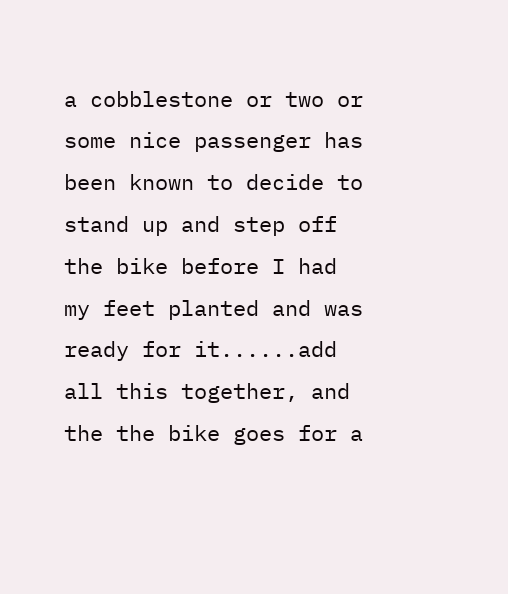a cobblestone or two or some nice passenger has been known to decide to stand up and step off the bike before I had my feet planted and was ready for it......add all this together, and the the bike goes for a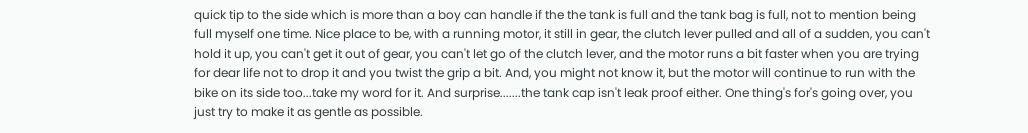quick tip to the side which is more than a boy can handle if the the tank is full and the tank bag is full, not to mention being full myself one time. Nice place to be, with a running motor, it still in gear, the clutch lever pulled and all of a sudden, you can't hold it up, you can't get it out of gear, you can't let go of the clutch lever, and the motor runs a bit faster when you are trying for dear life not to drop it and you twist the grip a bit. And, you might not know it, but the motor will continue to run with the bike on its side too...take my word for it. And surprise.......the tank cap isn't leak proof either. One thing's for's going over, you just try to make it as gentle as possible.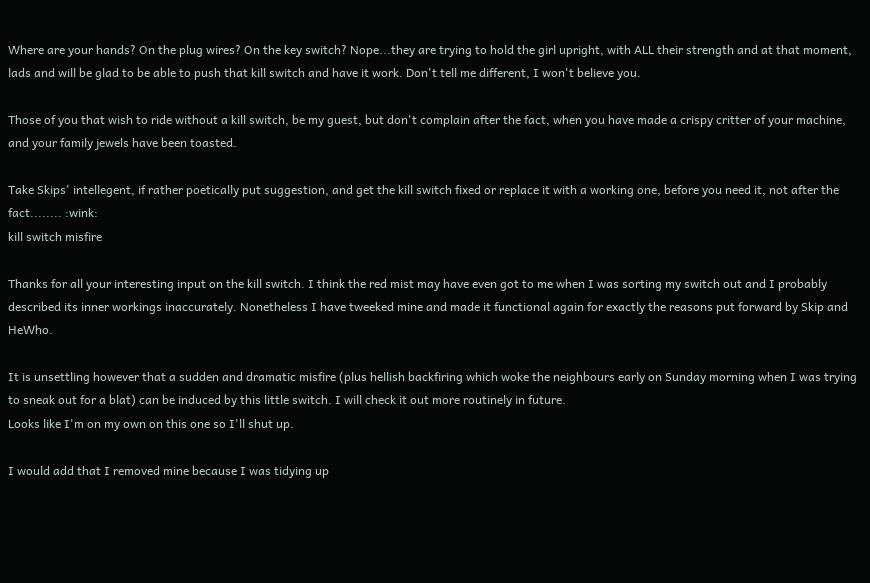Where are your hands? On the plug wires? On the key switch? Nope...they are trying to hold the girl upright, with ALL their strength and at that moment, lads and will be glad to be able to push that kill switch and have it work. Don't tell me different, I won't believe you.

Those of you that wish to ride without a kill switch, be my guest, but don't complain after the fact, when you have made a crispy critter of your machine, and your family jewels have been toasted.

Take Skips' intellegent, if rather poetically put suggestion, and get the kill switch fixed or replace it with a working one, before you need it, not after the fact........ :wink:
kill switch misfire

Thanks for all your interesting input on the kill switch. I think the red mist may have even got to me when I was sorting my switch out and I probably described its inner workings inaccurately. Nonetheless I have tweeked mine and made it functional again for exactly the reasons put forward by Skip and HeWho.

It is unsettling however that a sudden and dramatic misfire (plus hellish backfiring which woke the neighbours early on Sunday morning when I was trying to sneak out for a blat) can be induced by this little switch. I will check it out more routinely in future.
Looks like I'm on my own on this one so I'll shut up.

I would add that I removed mine because I was tidying up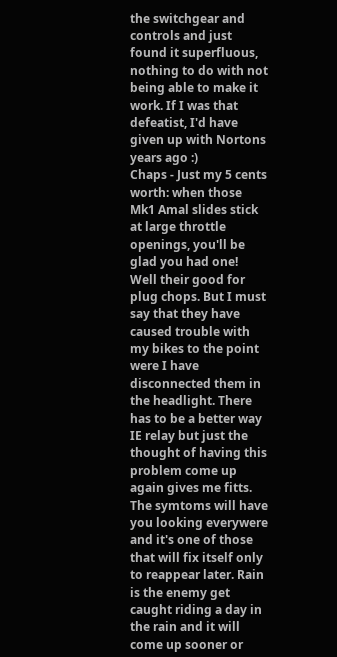the switchgear and controls and just found it superfluous, nothing to do with not being able to make it work. If I was that defeatist, I'd have given up with Nortons years ago :)
Chaps - Just my 5 cents worth: when those Mk1 Amal slides stick at large throttle openings, you'll be glad you had one!
Well their good for plug chops. But I must say that they have caused trouble with my bikes to the point were I have disconnected them in the headlight. There has to be a better way IE relay but just the thought of having this problem come up again gives me fitts. The symtoms will have you looking everywere and it's one of those that will fix itself only to reappear later. Rain is the enemy get caught riding a day in the rain and it will come up sooner or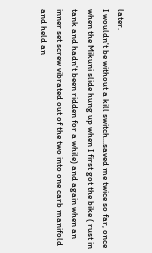later.
I wouldn't be without a kill switch...saved me twice so far, once when the Mikuni slide hung up when I first got the bike ( rust in tank and hadn't been ridden for a while) and again when an inner set screw vibrated out of the two into one carb manifold and held an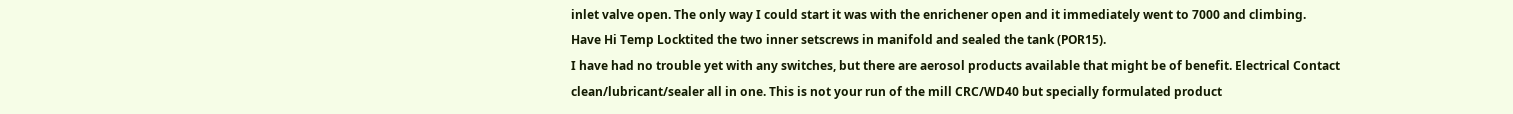inlet valve open. The only way I could start it was with the enrichener open and it immediately went to 7000 and climbing.
Have Hi Temp Locktited the two inner setscrews in manifold and sealed the tank (POR15).
I have had no trouble yet with any switches, but there are aerosol products available that might be of benefit. Electrical Contact clean/lubricant/sealer all in one. This is not your run of the mill CRC/WD40 but specially formulated product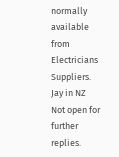normally available from Electricians Suppliers.
Jay in NZ
Not open for further replies.